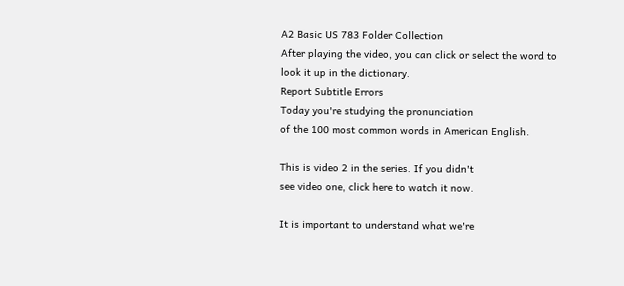A2 Basic US 783 Folder Collection
After playing the video, you can click or select the word to look it up in the dictionary.
Report Subtitle Errors
Today you're studying the pronunciation
of the 100 most common words in American English.

This is video 2 in the series. If you didn't
see video one, click here to watch it now.

It is important to understand what we're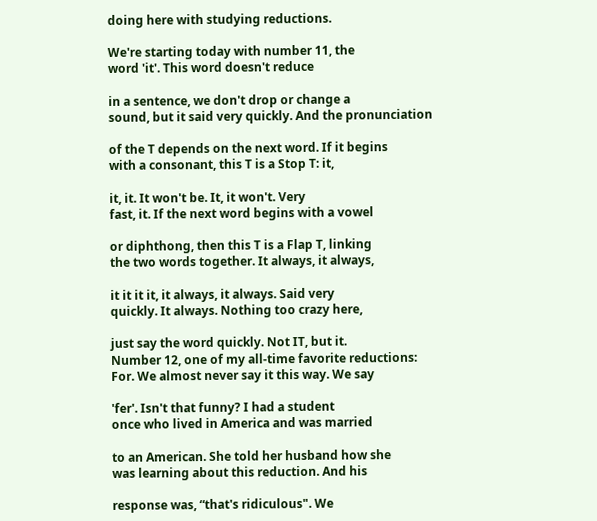doing here with studying reductions.

We're starting today with number 11, the
word 'it'. This word doesn't reduce

in a sentence, we don't drop or change a
sound, but it said very quickly. And the pronunciation

of the T depends on the next word. If it begins
with a consonant, this T is a Stop T: it,

it, it. It won't be. It, it won't. Very
fast, it. If the next word begins with a vowel

or diphthong, then this T is a Flap T, linking
the two words together. It always, it always,

it it it it, it always, it always. Said very
quickly. It always. Nothing too crazy here,

just say the word quickly. Not IT, but it.
Number 12, one of my all-time favorite reductions:
For. We almost never say it this way. We say

'fer'. Isn't that funny? I had a student
once who lived in America and was married

to an American. She told her husband how she
was learning about this reduction. And his

response was, “that's ridiculous". We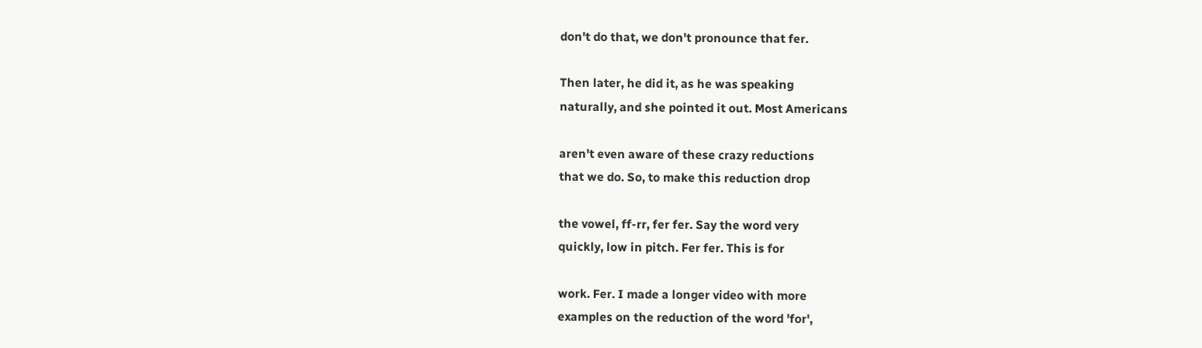don't do that, we don't pronounce that fer.

Then later, he did it, as he was speaking
naturally, and she pointed it out. Most Americans

aren't even aware of these crazy reductions
that we do. So, to make this reduction drop

the vowel, ff-rr, fer fer. Say the word very
quickly, low in pitch. Fer fer. This is for

work. Fer. I made a longer video with more
examples on the reduction of the word 'for',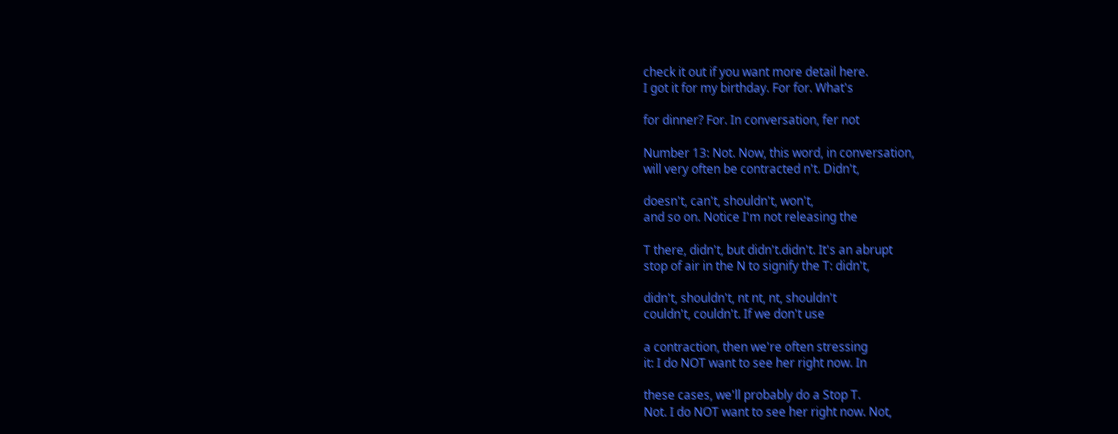check it out if you want more detail here.
I got it for my birthday. For for. What's

for dinner? For. In conversation, fer not

Number 13: Not. Now, this word, in conversation,
will very often be contracted n't. Didn't,

doesn't, can't, shouldn't, won't,
and so on. Notice I'm not releasing the

T there, didn't, but didn't.didn't. It's an abrupt
stop of air in the N to signify the T: didn't,

didn't, shouldn't, nt nt, nt, shouldn't
couldn't, couldn't. If we don't use

a contraction, then we're often stressing
it: I do NOT want to see her right now. In

these cases, we'll probably do a Stop T.
Not. I do NOT want to see her right now. Not,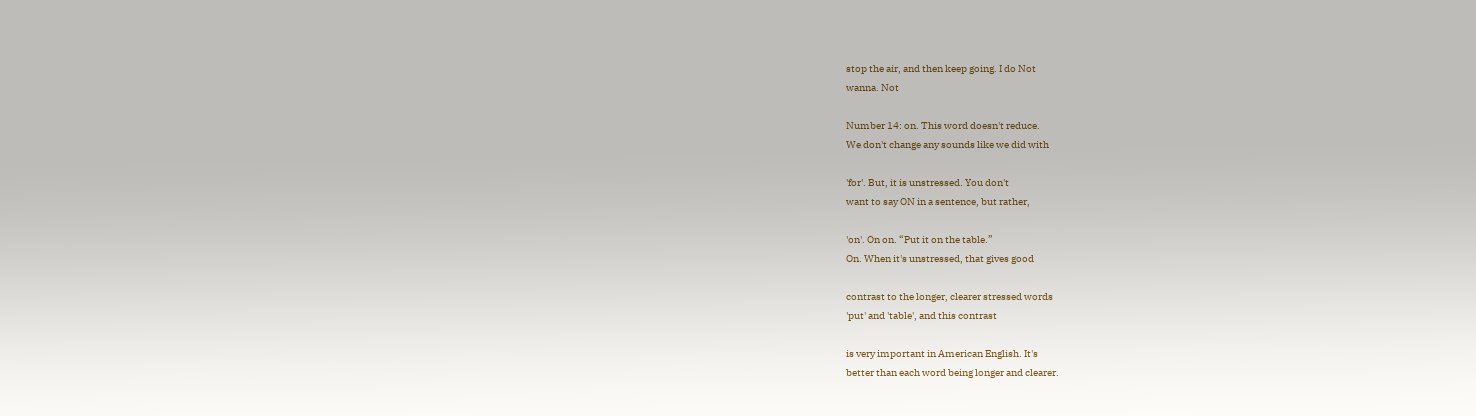stop the air, and then keep going. I do Not
wanna. Not

Number 14: on. This word doesn't reduce.
We don't change any sounds like we did with

'for'. But, it is unstressed. You don't
want to say ON in a sentence, but rather,

'on'. On on. “Put it on the table.”
On. When it's unstressed, that gives good

contrast to the longer, clearer stressed words
'put' and 'table', and this contrast

is very important in American English. It's
better than each word being longer and clearer.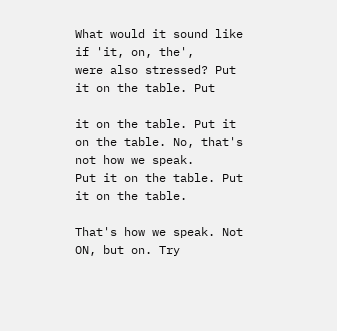What would it sound like if 'it, on, the',
were also stressed? Put it on the table. Put

it on the table. Put it on the table. No, that's not how we speak.
Put it on the table. Put it on the table.

That's how we speak. Not ON, but on. Try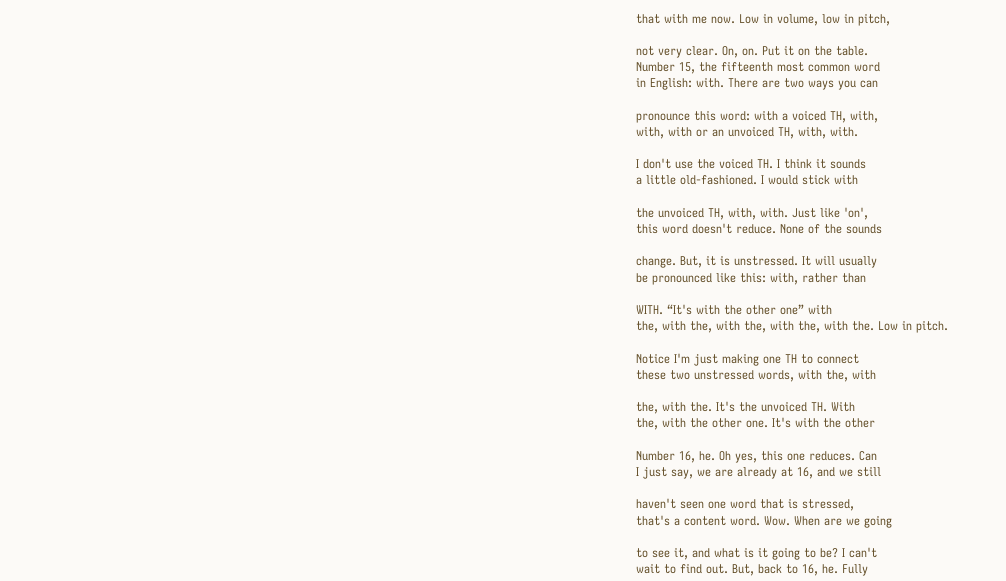that with me now. Low in volume, low in pitch,

not very clear. On, on. Put it on the table.
Number 15, the fifteenth most common word
in English: with. There are two ways you can

pronounce this word: with a voiced TH, with,
with, with or an unvoiced TH, with, with.

I don't use the voiced TH. I think it sounds
a little old-fashioned. I would stick with

the unvoiced TH, with, with. Just like 'on',
this word doesn't reduce. None of the sounds

change. But, it is unstressed. It will usually
be pronounced like this: with, rather than

WITH. “It's with the other one” with
the, with the, with the, with the, with the. Low in pitch.

Notice I'm just making one TH to connect
these two unstressed words, with the, with

the, with the. It's the unvoiced TH. With
the, with the other one. It's with the other

Number 16, he. Oh yes, this one reduces. Can
I just say, we are already at 16, and we still

haven't seen one word that is stressed,
that's a content word. Wow. When are we going

to see it, and what is it going to be? I can't
wait to find out. But, back to 16, he. Fully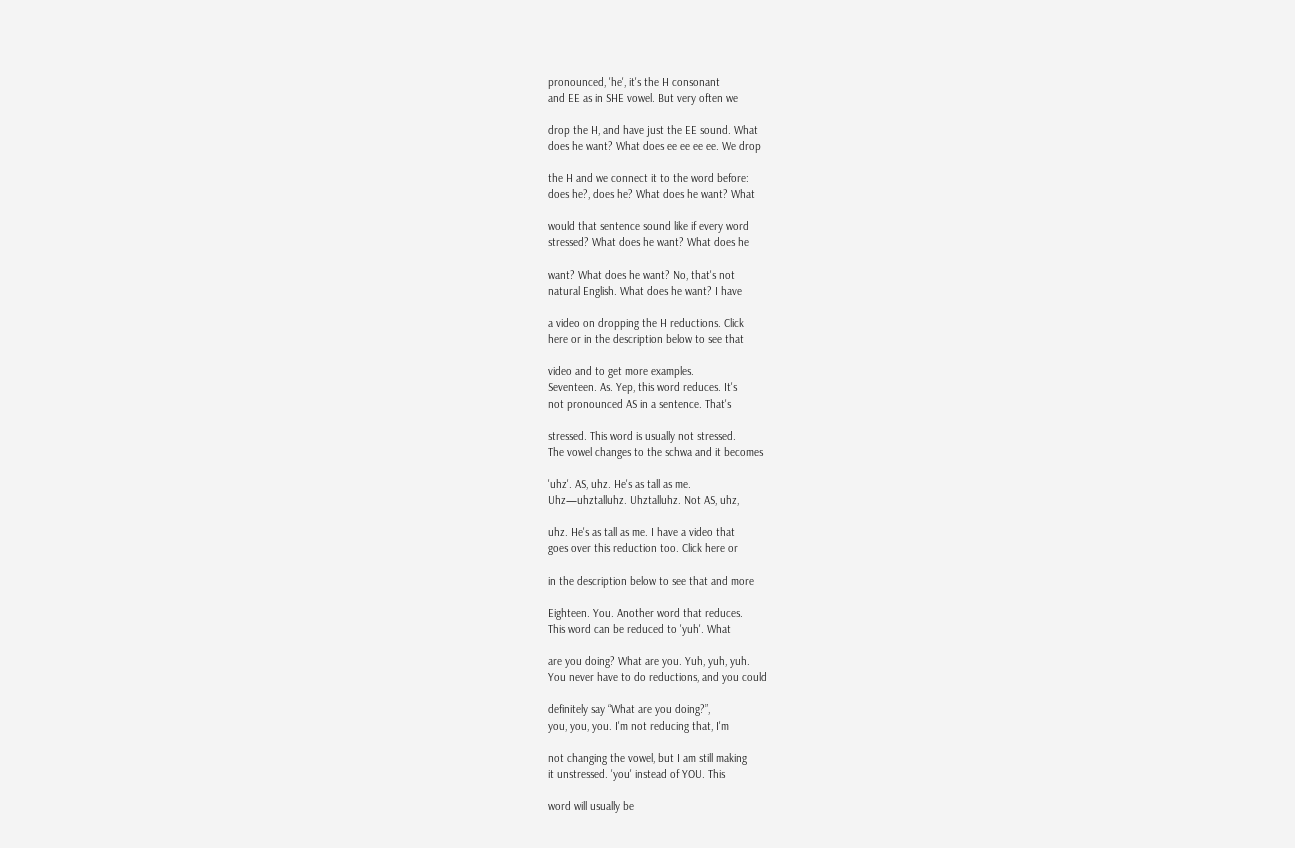pronounced, 'he', it's the H consonant
and EE as in SHE vowel. But very often we

drop the H, and have just the EE sound. What
does he want? What does ee ee ee ee. We drop

the H and we connect it to the word before:
does he?, does he? What does he want? What

would that sentence sound like if every word
stressed? What does he want? What does he

want? What does he want? No, that's not
natural English. What does he want? I have

a video on dropping the H reductions. Click
here or in the description below to see that

video and to get more examples.
Seventeen. As. Yep, this word reduces. It's
not pronounced AS in a sentence. That's

stressed. This word is usually not stressed.
The vowel changes to the schwa and it becomes

'uhz'. AS, uhz. He's as tall as me.
Uhz—uhztalluhz. Uhztalluhz. Not AS, uhz,

uhz. He's as tall as me. I have a video that
goes over this reduction too. Click here or

in the description below to see that and more

Eighteen. You. Another word that reduces.
This word can be reduced to 'yuh'. What

are you doing? What are you. Yuh, yuh, yuh.
You never have to do reductions, and you could

definitely say “What are you doing?”,
you, you, you. I'm not reducing that, I'm

not changing the vowel, but I am still making
it unstressed. 'you' instead of YOU. This

word will usually be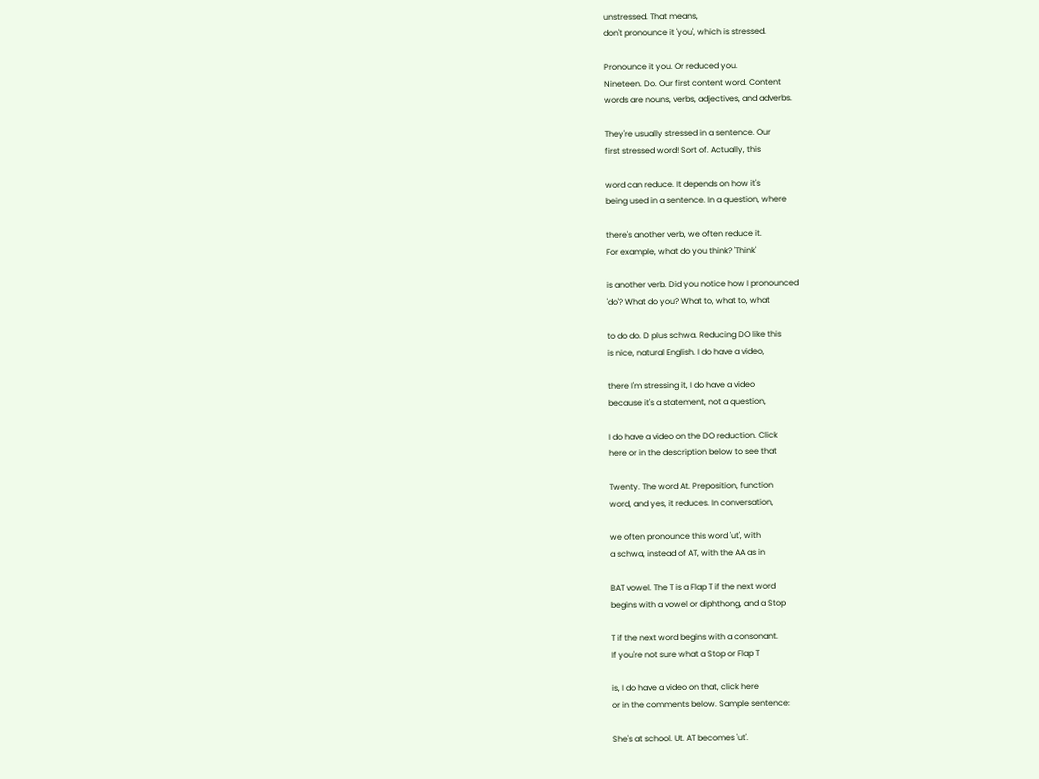unstressed. That means,
don't pronounce it 'you', which is stressed.

Pronounce it you. Or reduced you.
Nineteen. Do. Our first content word. Content
words are nouns, verbs, adjectives, and adverbs.

They're usually stressed in a sentence. Our
first stressed word! Sort of. Actually, this

word can reduce. It depends on how it's
being used in a sentence. In a question, where

there's another verb, we often reduce it.
For example, what do you think? 'Think'

is another verb. Did you notice how I pronounced
'do'? What do you? What to, what to, what

to do do. D plus schwa. Reducing DO like this
is nice, natural English. I do have a video,

there I'm stressing it, I do have a video
because it's a statement, not a question,

I do have a video on the DO reduction. Click
here or in the description below to see that

Twenty. The word At. Preposition, function
word, and yes, it reduces. In conversation,

we often pronounce this word 'ut', with
a schwa, instead of AT, with the AA as in

BAT vowel. The T is a Flap T if the next word
begins with a vowel or diphthong, and a Stop

T if the next word begins with a consonant.
If you're not sure what a Stop or Flap T

is, I do have a video on that, click here
or in the comments below. Sample sentence:

She's at school. Ut. AT becomes 'ut'.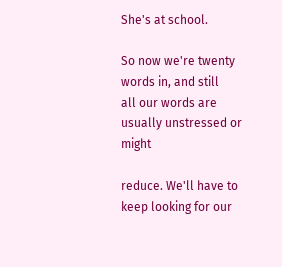She's at school.

So now we're twenty words in, and still
all our words are usually unstressed or might

reduce. We'll have to keep looking for our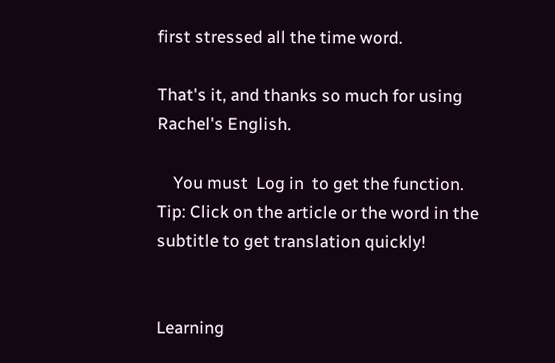first stressed all the time word.

That's it, and thanks so much for using
Rachel's English.

    You must  Log in  to get the function.
Tip: Click on the article or the word in the subtitle to get translation quickly!


Learning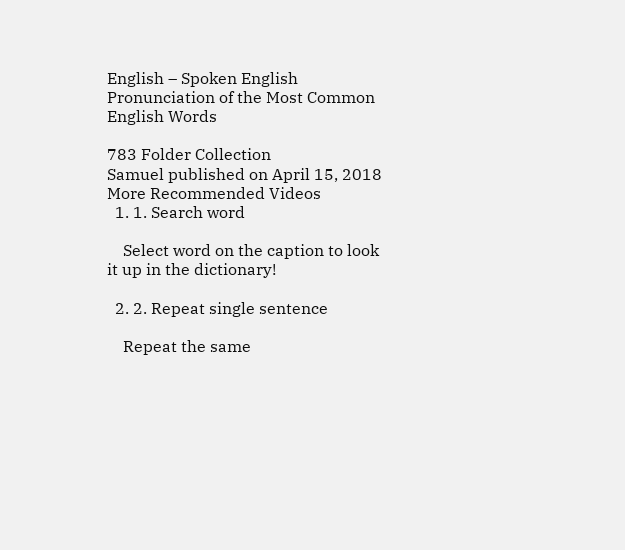English – Spoken English Pronunciation of the Most Common English Words

783 Folder Collection
Samuel published on April 15, 2018
More Recommended Videos
  1. 1. Search word

    Select word on the caption to look it up in the dictionary!

  2. 2. Repeat single sentence

    Repeat the same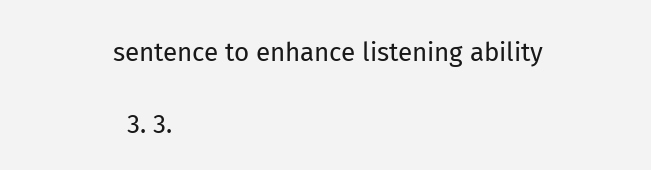sentence to enhance listening ability

  3. 3.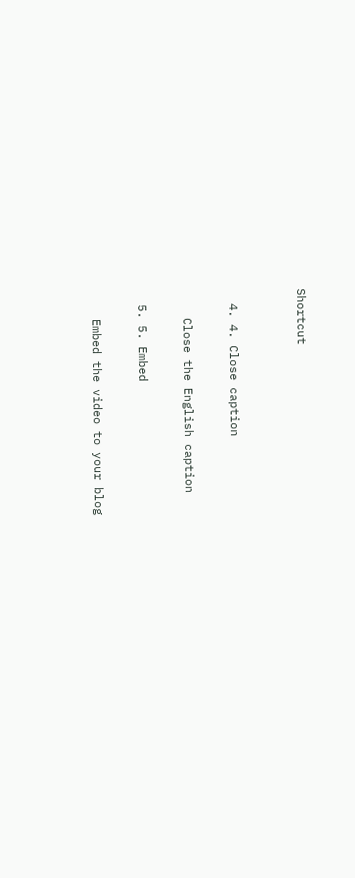Shortcut


  4. 4. Close caption

    Close the English caption

  5. 5. Embed

    Embed the video to your blog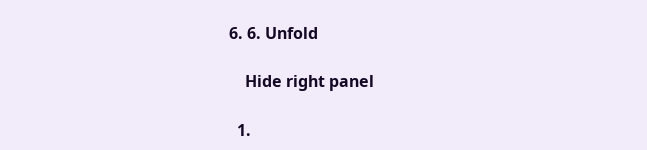6. 6. Unfold

    Hide right panel

  1.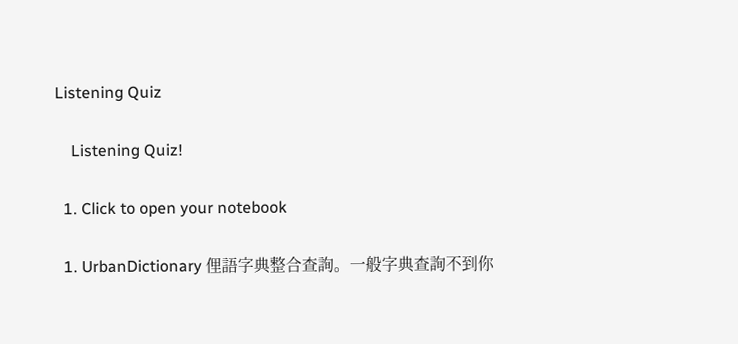Listening Quiz

    Listening Quiz!

  1. Click to open your notebook

  1. UrbanDictionary 俚語字典整合查詢。一般字典查詢不到你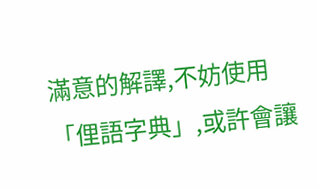滿意的解譯,不妨使用「俚語字典」,或許會讓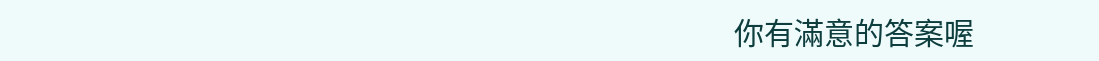你有滿意的答案喔